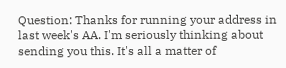Question: Thanks for running your address in last week's AA. I'm seriously thinking about sending you this. It's all a matter of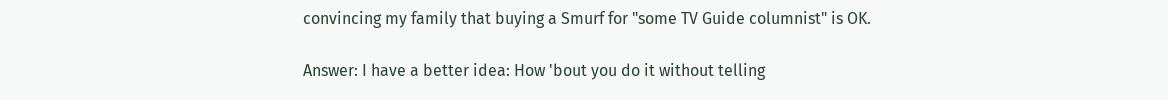convincing my family that buying a Smurf for "some TV Guide columnist" is OK.

Answer: I have a better idea: How 'bout you do it without telling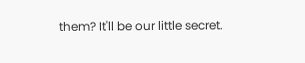them? It'll be our little secret.